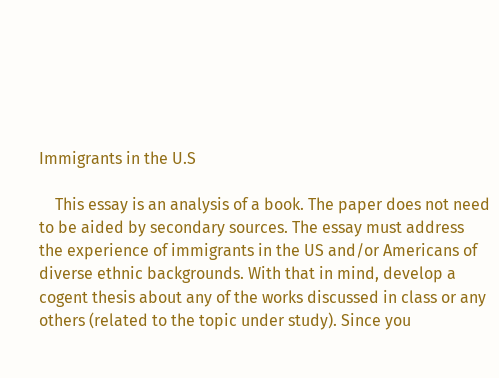Immigrants in the U.S

    This essay is an analysis of a book. The paper does not need to be aided by secondary sources. The essay must address the experience of immigrants in the US and/or Americans of diverse ethnic backgrounds. With that in mind, develop a cogent thesis about any of the works discussed in class or any others (related to the topic under study). Since you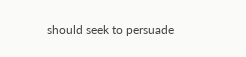should seek to persuade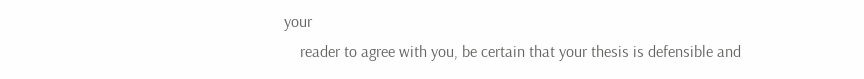your
    reader to agree with you, be certain that your thesis is defensible and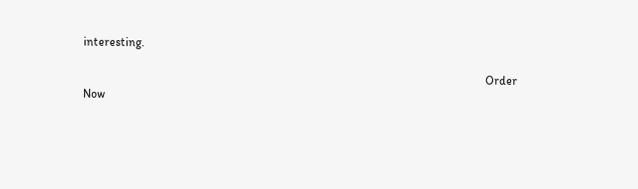interesting.

                                                                                                                                      Order Now